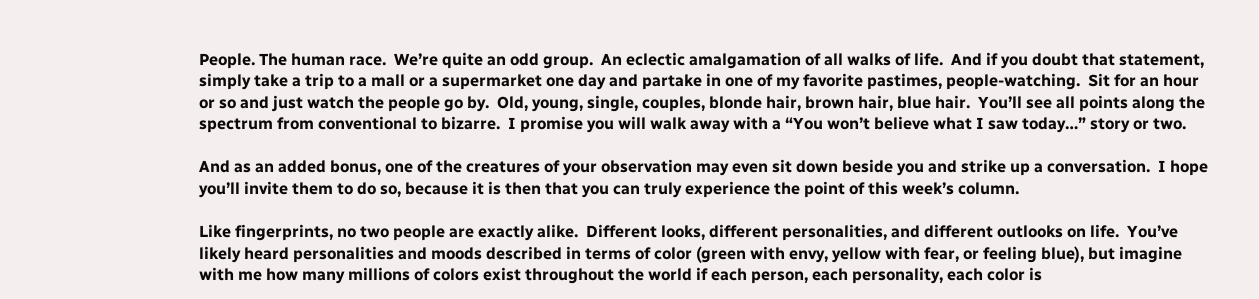People. The human race.  We’re quite an odd group.  An eclectic amalgamation of all walks of life.  And if you doubt that statement, simply take a trip to a mall or a supermarket one day and partake in one of my favorite pastimes, people-watching.  Sit for an hour or so and just watch the people go by.  Old, young, single, couples, blonde hair, brown hair, blue hair.  You’ll see all points along the spectrum from conventional to bizarre.  I promise you will walk away with a “You won’t believe what I saw today…” story or two.

And as an added bonus, one of the creatures of your observation may even sit down beside you and strike up a conversation.  I hope you’ll invite them to do so, because it is then that you can truly experience the point of this week’s column.

Like fingerprints, no two people are exactly alike.  Different looks, different personalities, and different outlooks on life.  You’ve likely heard personalities and moods described in terms of color (green with envy, yellow with fear, or feeling blue), but imagine with me how many millions of colors exist throughout the world if each person, each personality, each color is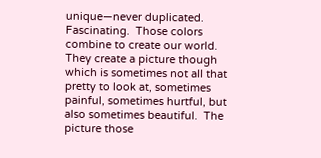unique—never duplicated.  Fascinating.  Those colors combine to create our world.  They create a picture though which is sometimes not all that pretty to look at, sometimes painful, sometimes hurtful, but also sometimes beautiful.  The picture those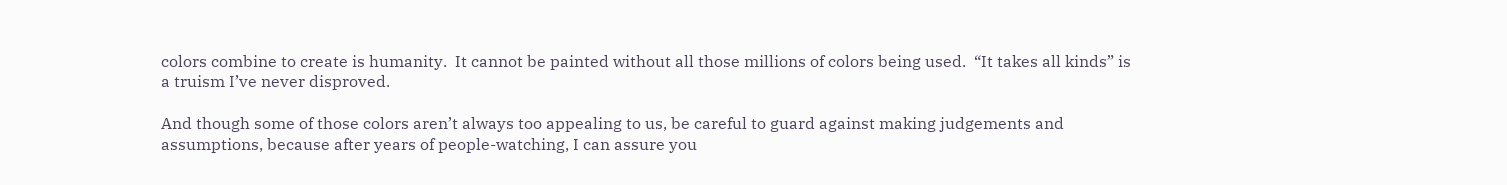colors combine to create is humanity.  It cannot be painted without all those millions of colors being used.  “It takes all kinds” is a truism I’ve never disproved.

And though some of those colors aren’t always too appealing to us, be careful to guard against making judgements and assumptions, because after years of people-watching, I can assure you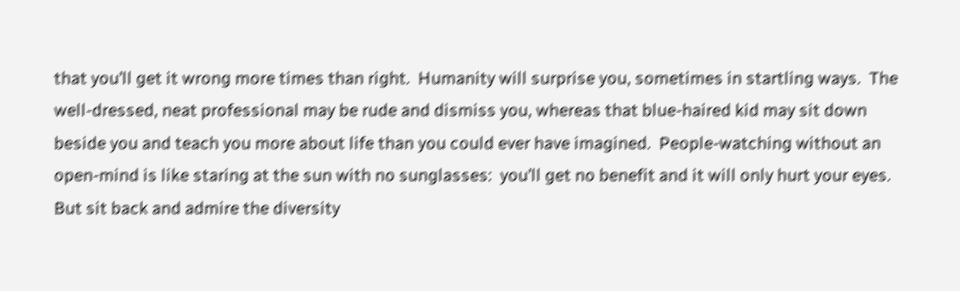that you’ll get it wrong more times than right.  Humanity will surprise you, sometimes in startling ways.  The well-dressed, neat professional may be rude and dismiss you, whereas that blue-haired kid may sit down beside you and teach you more about life than you could ever have imagined.  People-watching without an open-mind is like staring at the sun with no sunglasses:  you’ll get no benefit and it will only hurt your eyes.  But sit back and admire the diversity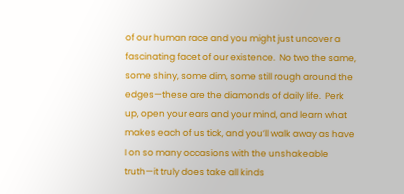of our human race and you might just uncover a fascinating facet of our existence.  No two the same, some shiny, some dim, some still rough around the edges—these are the diamonds of daily life.  Perk up, open your ears and your mind, and learn what makes each of us tick, and you’ll walk away as have I on so many occasions with the unshakeable truth—it truly does take all kinds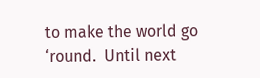to make the world go ‘round.  Until next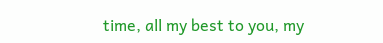time, all my best to you, my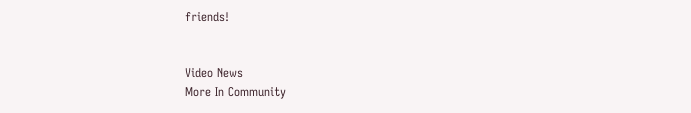friends!


Video News
More In Community